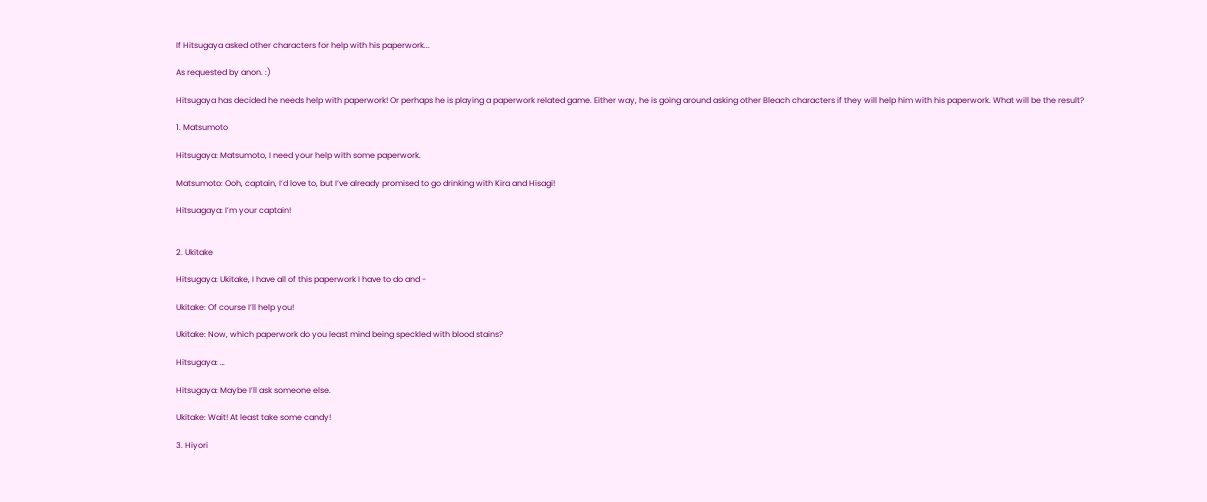If Hitsugaya asked other characters for help with his paperwork...

As requested by anon. :)

Hitsugaya has decided he needs help with paperwork! Or perhaps he is playing a paperwork related game. Either way, he is going around asking other Bleach characters if they will help him with his paperwork. What will be the result?

1. Matsumoto

Hitsugaya: Matsumoto, I need your help with some paperwork.

Matsumoto: Ooh, captain, I’d love to, but I’ve already promised to go drinking with Kira and Hisagi!

Hitsuagaya: I’m your captain!


2. Ukitake

Hitsugaya: Ukitake, I have all of this paperwork I have to do and -

Ukitake: Of course I’ll help you!

Ukitake: Now, which paperwork do you least mind being speckled with blood stains?

Hitsugaya: …

Hitsugaya: Maybe I’ll ask someone else.

Ukitake: Wait! At least take some candy!

3. Hiyori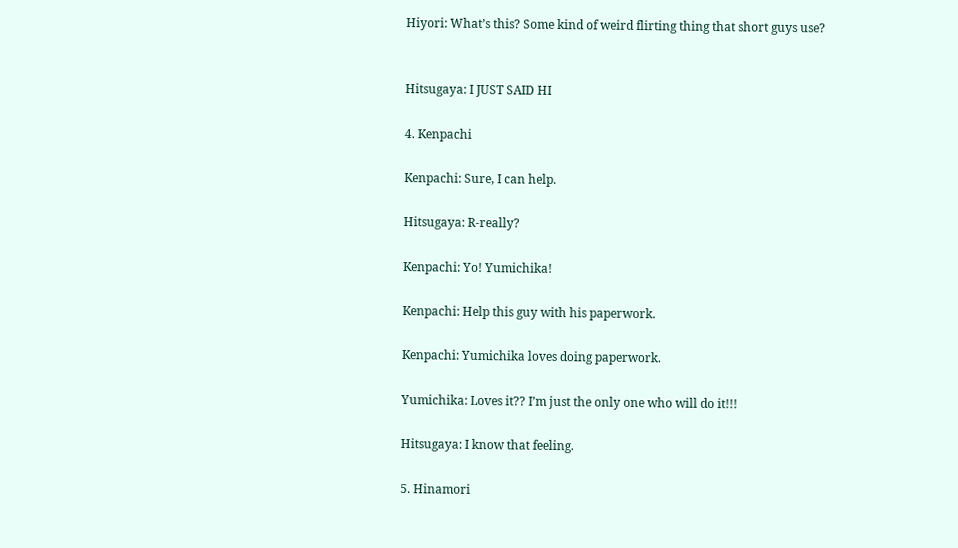Hiyori: What’s this? Some kind of weird flirting thing that short guys use?


Hitsugaya: I JUST SAID HI

4. Kenpachi

Kenpachi: Sure, I can help.

Hitsugaya: R-really?

Kenpachi: Yo! Yumichika!

Kenpachi: Help this guy with his paperwork.

Kenpachi: Yumichika loves doing paperwork.

Yumichika: Loves it?? I’m just the only one who will do it!!!

Hitsugaya: I know that feeling.

5. Hinamori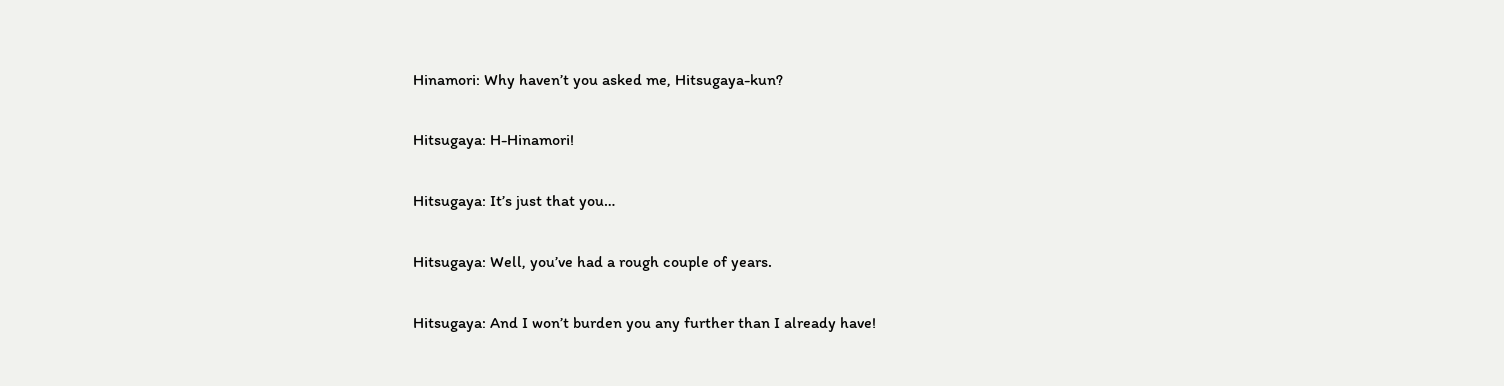Hinamori: Why haven’t you asked me, Hitsugaya-kun?

Hitsugaya: H-Hinamori!

Hitsugaya: It’s just that you…

Hitsugaya: Well, you’ve had a rough couple of years.

Hitsugaya: And I won’t burden you any further than I already have!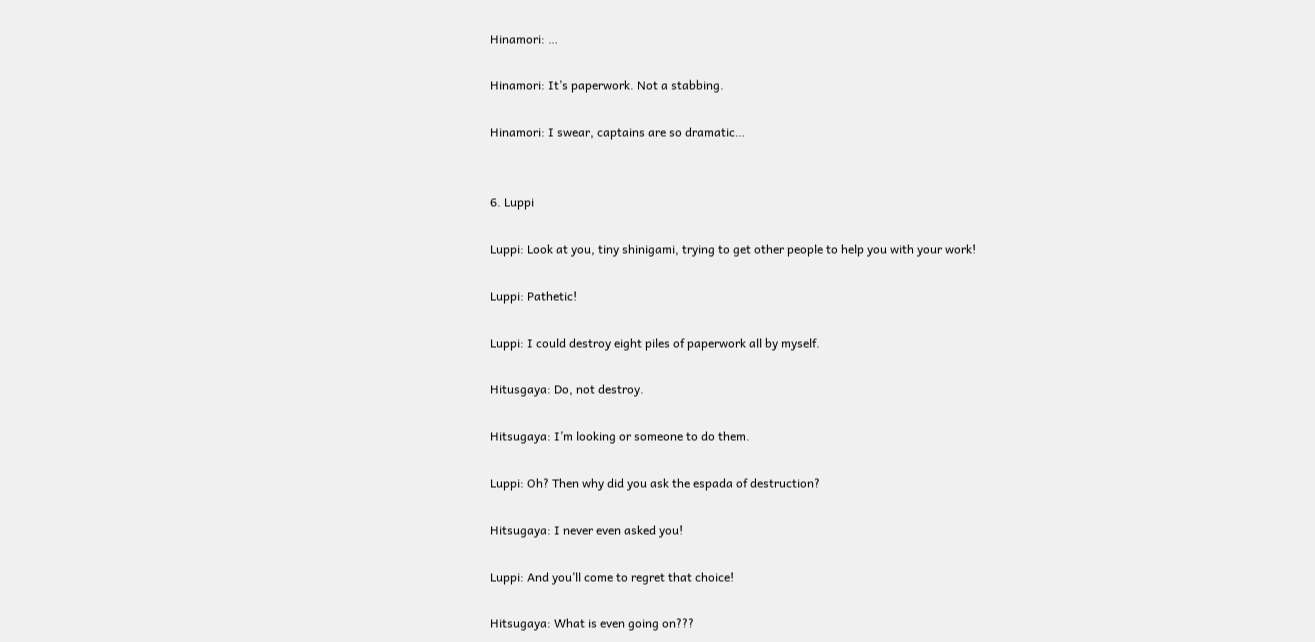Hinamori: …

Hinamori: It’s paperwork. Not a stabbing.

Hinamori: I swear, captains are so dramatic…


6. Luppi

Luppi: Look at you, tiny shinigami, trying to get other people to help you with your work!

Luppi: Pathetic!

Luppi: I could destroy eight piles of paperwork all by myself.

Hitusgaya: Do, not destroy.

Hitsugaya: I’m looking or someone to do them.

Luppi: Oh? Then why did you ask the espada of destruction?

Hitsugaya: I never even asked you!

Luppi: And you’ll come to regret that choice!

Hitsugaya: What is even going on???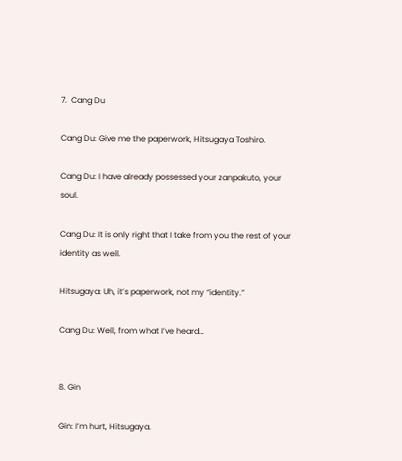7.  Cang Du

Cang Du: Give me the paperwork, Hitsugaya Toshiro.

Cang Du: I have already possessed your zanpakuto, your soul.

Cang Du: It is only right that I take from you the rest of your identity as well.

Hitsugaya: Uh, it’s paperwork, not my “identity.”

Cang Du: Well, from what I’ve heard…


8. Gin

Gin: I’m hurt, Hitsugaya.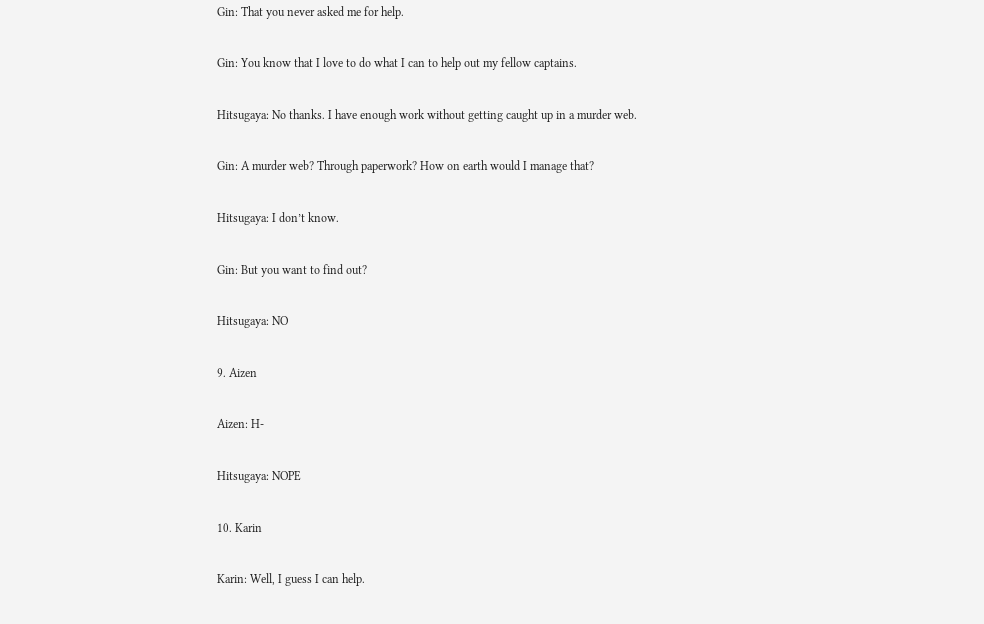Gin: That you never asked me for help.

Gin: You know that I love to do what I can to help out my fellow captains.

Hitsugaya: No thanks. I have enough work without getting caught up in a murder web.

Gin: A murder web? Through paperwork? How on earth would I manage that?

Hitsugaya: I don’t know.

Gin: But you want to find out?

Hitsugaya: NO

9. Aizen

Aizen: H-

Hitsugaya: NOPE

10. Karin

Karin: Well, I guess I can help.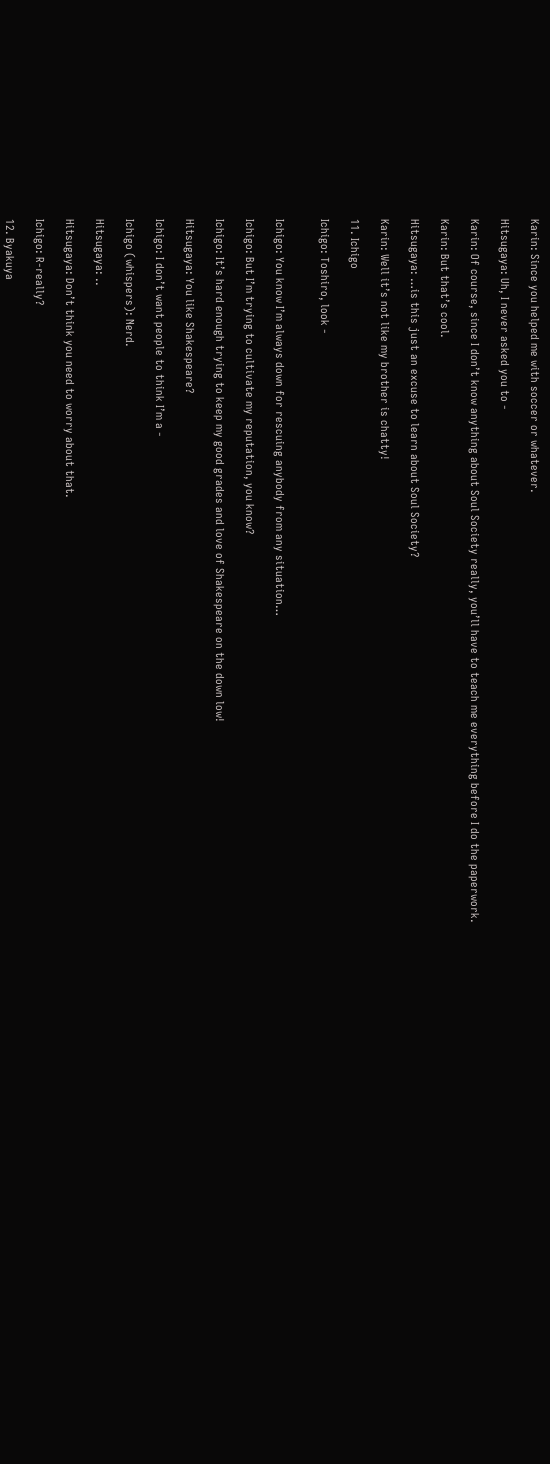Karin: Since you helped me with soccer or whatever.

Hitsugaya: Uh, I never asked you to -

Karin: Of course, since I don’t know anything about Soul Society really, you’ll have to teach me everything before I do the paperwork.

Karin: But that’s cool.

Hitsugaya: …is this just an excuse to learn about Soul Society?

Karin: Well it’s not like my brother is chatty!

11. Ichigo

Ichigo: Toshiro, look -


Ichigo: You know I’m always down for rescuing anybody from any situation…

Ichigo: But I’m trying to cultivate my reputation, you know?

Ichigo: It’s hard enough trying to keep my good grades and love of Shakespeare on the down low!

Hitsugaya: You like Shakespeare?

Ichigo: I don’t want people to think I’m a -

Ichigo (whispers): Nerd.

Hitsugaya: ..

Hitsugaya: Don’t think you need to worry about that.

Ichigo: R-really?

12. Byakuya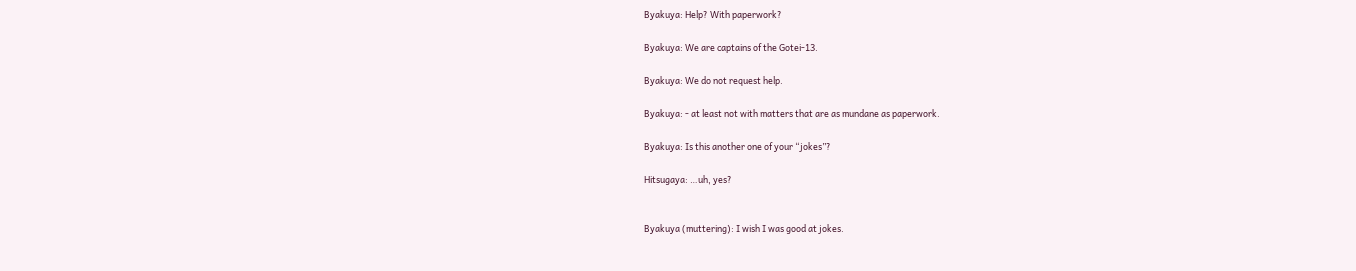Byakuya: Help? With paperwork?

Byakuya: We are captains of the Gotei-13.

Byakuya: We do not request help.

Byakuya: - at least not with matters that are as mundane as paperwork.

Byakuya: Is this another one of your “jokes”?

Hitsugaya: …uh, yes?


Byakuya (muttering): I wish I was good at jokes.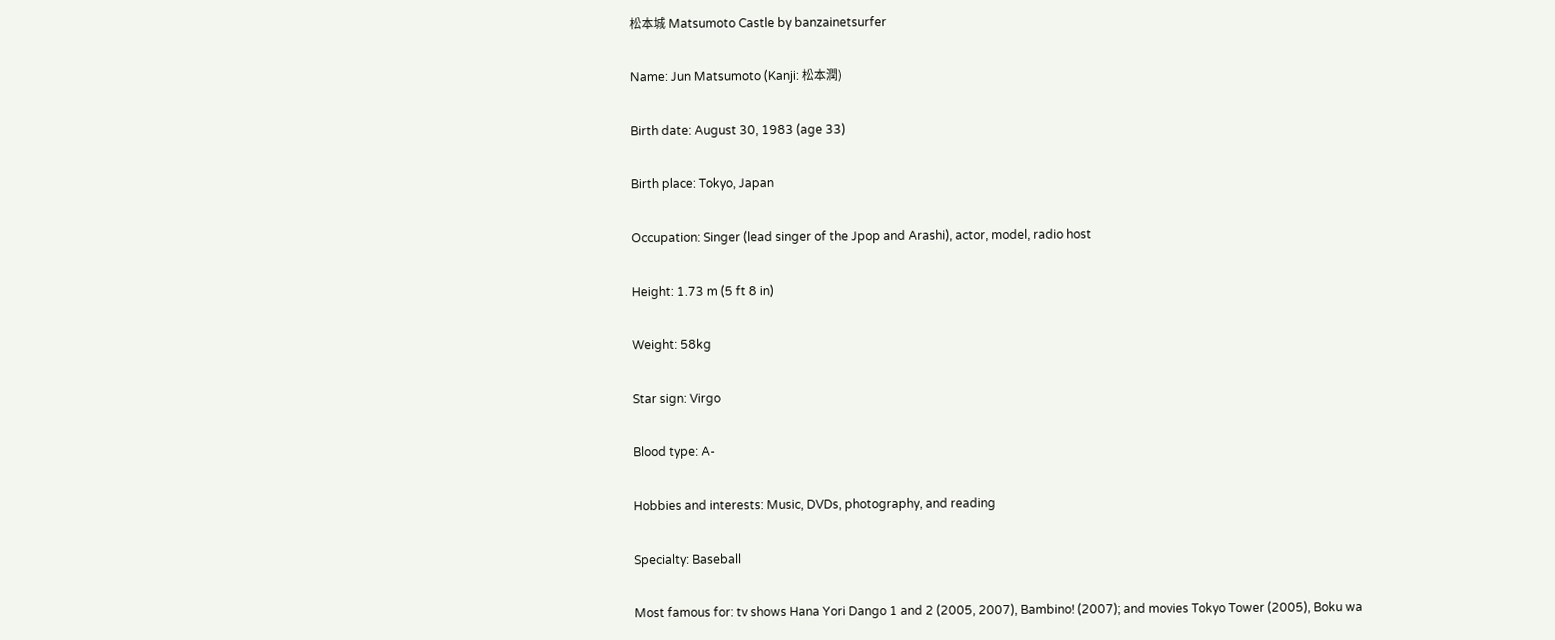松本城 Matsumoto Castle by banzainetsurfer

Name: Jun Matsumoto (Kanji: 松本潤)

Birth date: August 30, 1983 (age 33)

Birth place: Tokyo, Japan

Occupation: Singer (lead singer of the Jpop and Arashi), actor, model, radio host

Height: 1.73 m (5 ft 8 in)

Weight: 58kg

Star sign: Virgo

Blood type: A-

Hobbies and interests: Music, DVDs, photography, and reading

Specialty: Baseball

Most famous for: tv shows Hana Yori Dango 1 and 2 (2005, 2007), Bambino! (2007); and movies Tokyo Tower (2005), Boku wa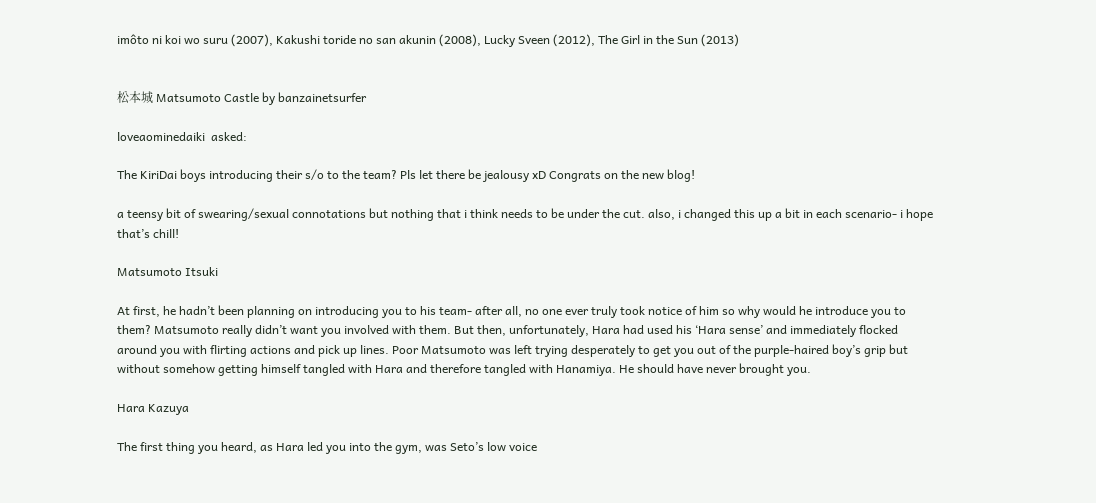imôto ni koi wo suru (2007), Kakushi toride no san akunin (2008), Lucky Sveen (2012), The Girl in the Sun (2013)


松本城 Matsumoto Castle by banzainetsurfer

loveaominedaiki  asked:

The KiriDai boys introducing their s/o to the team? Pls let there be jealousy xD Congrats on the new blog!

a teensy bit of swearing/sexual connotations but nothing that i think needs to be under the cut. also, i changed this up a bit in each scenario- i hope that’s chill!

Matsumoto Itsuki

At first, he hadn’t been planning on introducing you to his team- after all, no one ever truly took notice of him so why would he introduce you to them? Matsumoto really didn’t want you involved with them. But then, unfortunately, Hara had used his ‘Hara sense’ and immediately flocked around you with flirting actions and pick up lines. Poor Matsumoto was left trying desperately to get you out of the purple-haired boy’s grip but without somehow getting himself tangled with Hara and therefore tangled with Hanamiya. He should have never brought you.

Hara Kazuya

The first thing you heard, as Hara led you into the gym, was Seto’s low voice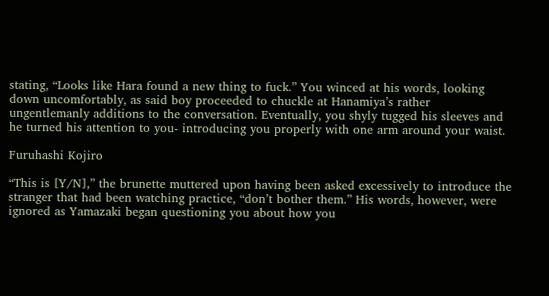stating, “Looks like Hara found a new thing to fuck.” You winced at his words, looking down uncomfortably, as said boy proceeded to chuckle at Hanamiya’s rather ungentlemanly additions to the conversation. Eventually, you shyly tugged his sleeves and he turned his attention to you- introducing you properly with one arm around your waist.

Furuhashi Kojiro

“This is [Y/N],” the brunette muttered upon having been asked excessively to introduce the stranger that had been watching practice, “don’t bother them.” His words, however, were ignored as Yamazaki began questioning you about how you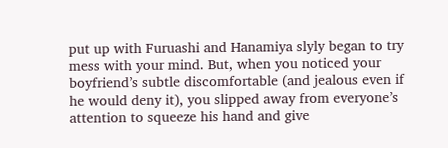put up with Furuashi and Hanamiya slyly began to try mess with your mind. But, when you noticed your boyfriend’s subtle discomfortable (and jealous even if he would deny it), you slipped away from everyone’s attention to squeeze his hand and give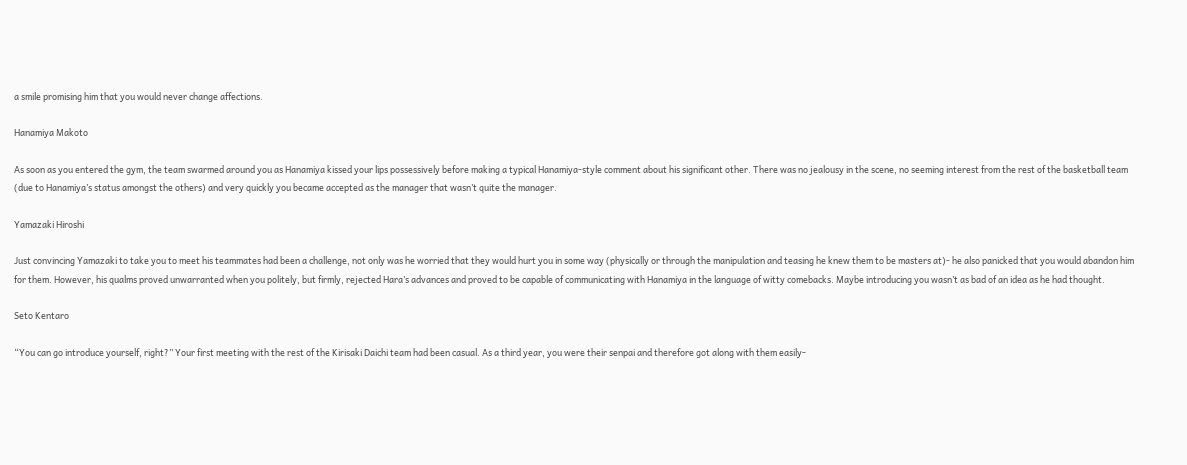a smile promising him that you would never change affections.

Hanamiya Makoto

As soon as you entered the gym, the team swarmed around you as Hanamiya kissed your lips possessively before making a typical Hanamiya-style comment about his significant other. There was no jealousy in the scene, no seeming interest from the rest of the basketball team (due to Hanamiya’s status amongst the others) and very quickly you became accepted as the manager that wasn’t quite the manager.

Yamazaki Hiroshi

Just convincing Yamazaki to take you to meet his teammates had been a challenge, not only was he worried that they would hurt you in some way (physically or through the manipulation and teasing he knew them to be masters at)- he also panicked that you would abandon him for them. However, his qualms proved unwarranted when you politely, but firmly, rejected Hara’s advances and proved to be capable of communicating with Hanamiya in the language of witty comebacks. Maybe introducing you wasn’t as bad of an idea as he had thought.

Seto Kentaro

“You can go introduce yourself, right?” Your first meeting with the rest of the Kirisaki Daichi team had been casual. As a third year, you were their senpai and therefore got along with them easily-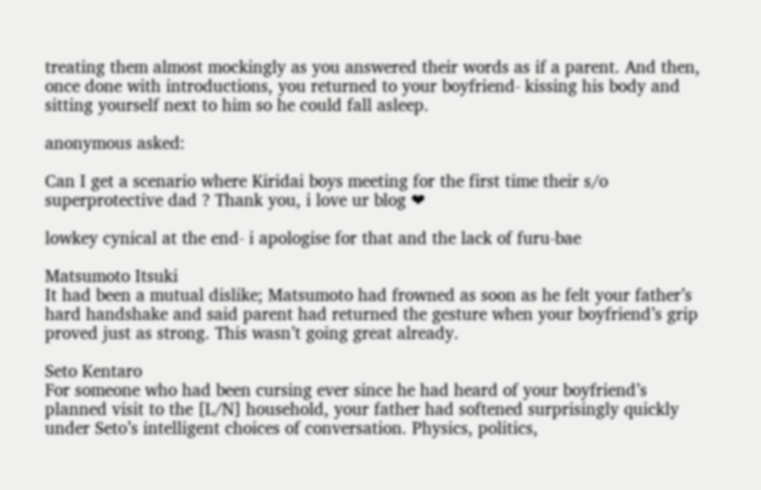treating them almost mockingly as you answered their words as if a parent. And then, once done with introductions, you returned to your boyfriend- kissing his body and sitting yourself next to him so he could fall asleep.

anonymous asked:

Can I get a scenario where Kiridai boys meeting for the first time their s/o superprotective dad ? Thank you, i love ur blog ❤

lowkey cynical at the end- i apologise for that and the lack of furu-bae

Matsumoto Itsuki
It had been a mutual dislike; Matsumoto had frowned as soon as he felt your father’s hard handshake and said parent had returned the gesture when your boyfriend’s grip proved just as strong. This wasn’t going great already.

Seto Kentaro
For someone who had been cursing ever since he had heard of your boyfriend’s planned visit to the [L/N] household, your father had softened surprisingly quickly under Seto’s intelligent choices of conversation. Physics, politics,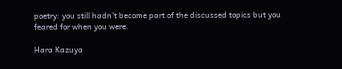poetry: you still hadn’t become part of the discussed topics but you feared for when you were.

Hara Kazuya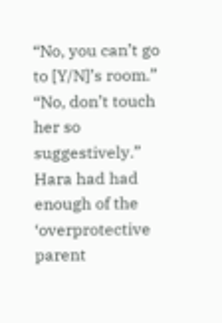“No, you can’t go to [Y/N]’s room.” “No, don’t touch her so suggestively.” Hara had had enough of the ‘overprotective parent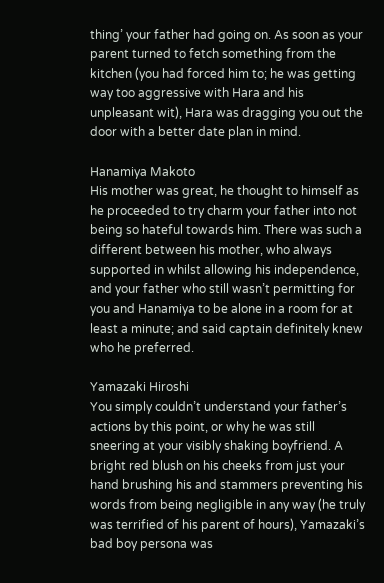thing’ your father had going on. As soon as your parent turned to fetch something from the kitchen (you had forced him to; he was getting way too aggressive with Hara and his unpleasant wit), Hara was dragging you out the door with a better date plan in mind.

Hanamiya Makoto
His mother was great, he thought to himself as he proceeded to try charm your father into not being so hateful towards him. There was such a different between his mother, who always supported in whilst allowing his independence, and your father who still wasn’t permitting for you and Hanamiya to be alone in a room for at least a minute; and said captain definitely knew who he preferred.

Yamazaki Hiroshi
You simply couldn’t understand your father’s actions by this point, or why he was still sneering at your visibly shaking boyfriend. A bright red blush on his cheeks from just your hand brushing his and stammers preventing his words from being negligible in any way (he truly was terrified of his parent of hours), Yamazaki’s bad boy persona was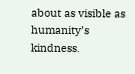about as visible as humanity’s kindness.